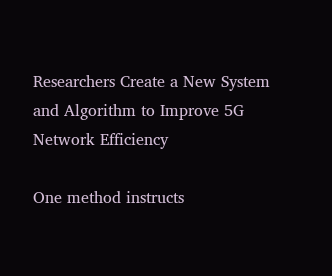Researchers Create a New System and Algorithm to Improve 5G Network Efficiency

One method instructs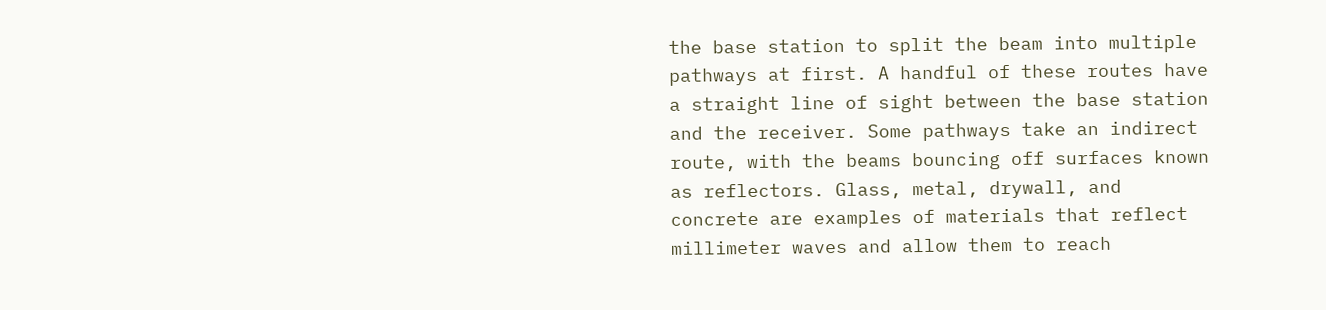the base station to split the beam into multiple pathways at first. A handful of these routes have a straight line of sight between the base station and the receiver. Some pathways take an indirect route, with the beams bouncing off surfaces known as reflectors. Glass, metal, drywall, and concrete are examples of materials that reflect millimeter waves and allow them to reach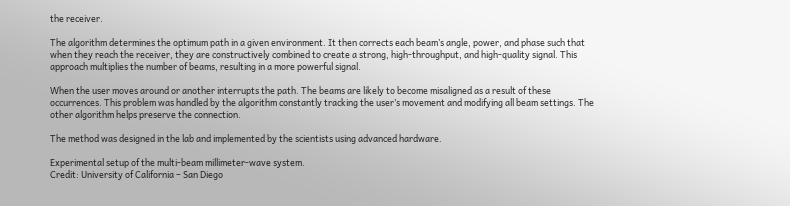the receiver.

The algorithm determines the optimum path in a given environment. It then corrects each beam’s angle, power, and phase such that when they reach the receiver, they are constructively combined to create a strong, high-throughput, and high-quality signal. This approach multiplies the number of beams, resulting in a more powerful signal.

When the user moves around or another interrupts the path. The beams are likely to become misaligned as a result of these occurrences. This problem was handled by the algorithm constantly tracking the user’s movement and modifying all beam settings. The other algorithm helps preserve the connection.

The method was designed in the lab and implemented by the scientists using advanced hardware.

Experimental setup of the multi-beam millimeter-wave system.
Credit: University of California – San Diego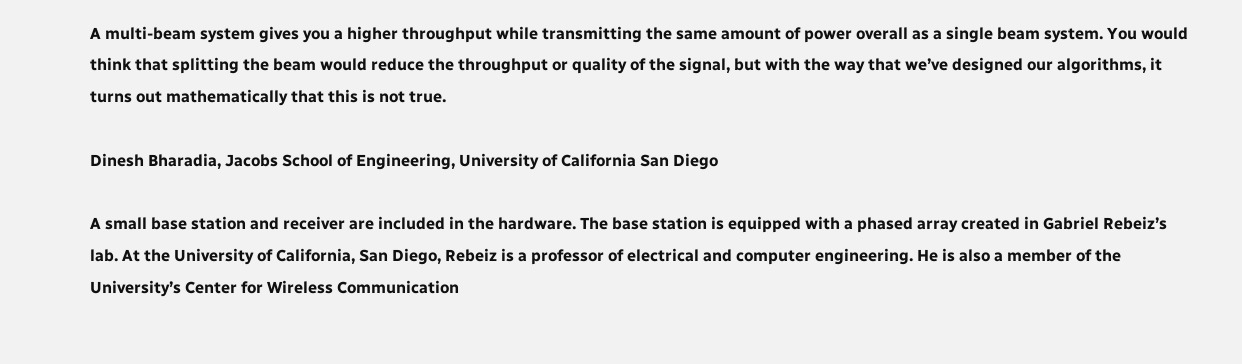A multi-beam system gives you a higher throughput while transmitting the same amount of power overall as a single beam system. You would think that splitting the beam would reduce the throughput or quality of the signal, but with the way that we’ve designed our algorithms, it turns out mathematically that this is not true.

Dinesh Bharadia, Jacobs School of Engineering, University of California San Diego

A small base station and receiver are included in the hardware. The base station is equipped with a phased array created in Gabriel Rebeiz’s lab. At the University of California, San Diego, Rebeiz is a professor of electrical and computer engineering. He is also a member of the University’s Center for Wireless Communication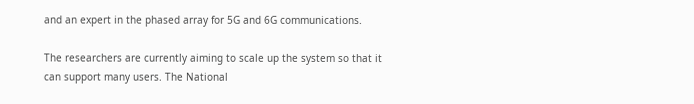and an expert in the phased array for 5G and 6G communications.

The researchers are currently aiming to scale up the system so that it can support many users. The National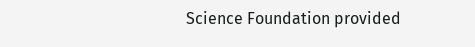Science Foundation provided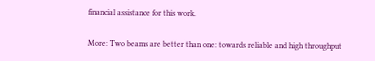financial assistance for this work.

More: Two beams are better than one: towards reliable and high throughput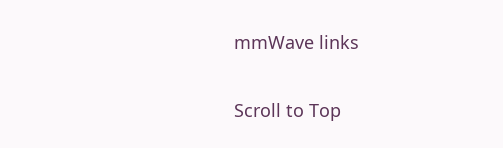mmWave links

Scroll to Top